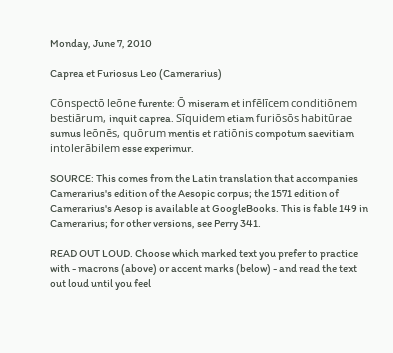Monday, June 7, 2010

Caprea et Furiosus Leo (Camerarius)

Cōnspectō leōne furente: Ō miseram et infēlīcem conditiōnem bestiārum, inquit caprea. Sīquidem etiam furiōsōs habitūrae sumus leōnēs, quōrum mentis et ratiōnis compotum saevitiam intolerābilem esse experimur.

SOURCE: This comes from the Latin translation that accompanies Camerarius's edition of the Aesopic corpus; the 1571 edition of Camerarius's Aesop is available at GoogleBooks. This is fable 149 in Camerarius; for other versions, see Perry 341.

READ OUT LOUD. Choose which marked text you prefer to practice with - macrons (above) or accent marks (below) - and read the text out loud until you feel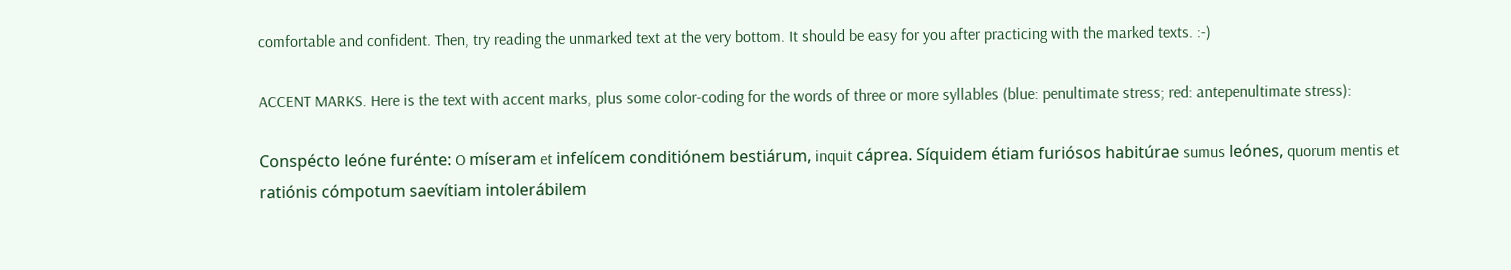comfortable and confident. Then, try reading the unmarked text at the very bottom. It should be easy for you after practicing with the marked texts. :-)

ACCENT MARKS. Here is the text with accent marks, plus some color-coding for the words of three or more syllables (blue: penultimate stress; red: antepenultimate stress):

Conspécto leóne furénte: O míseram et infelícem conditiónem bestiárum, inquit cáprea. Síquidem étiam furiósos habitúrae sumus leónes, quorum mentis et ratiónis cómpotum saevítiam intolerábilem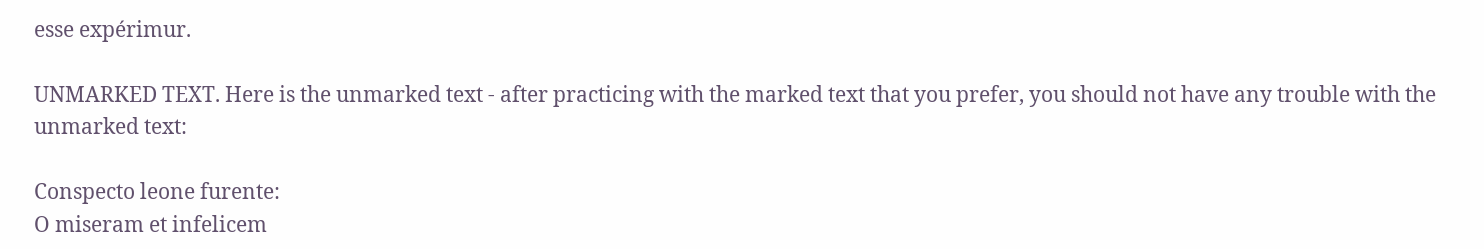esse expérimur.

UNMARKED TEXT. Here is the unmarked text - after practicing with the marked text that you prefer, you should not have any trouble with the unmarked text:

Conspecto leone furente:
O miseram et infelicem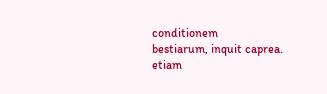conditionem
bestiarum, inquit caprea.
etiam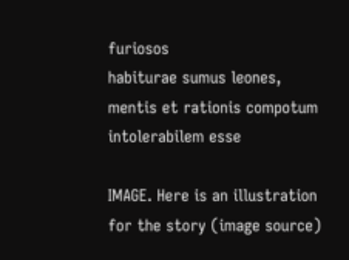furiosos
habiturae sumus leones,
mentis et rationis compotum
intolerabilem esse

IMAGE. Here is an illustration for the story (image source)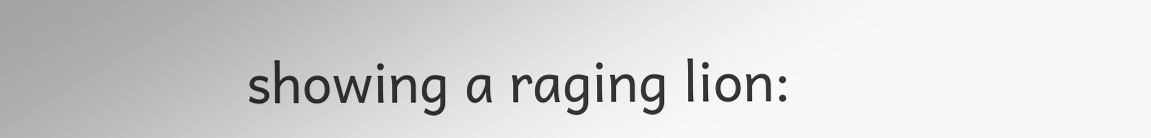showing a raging lion: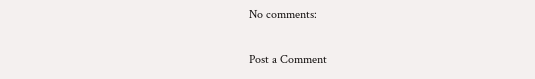No comments:

Post a Comment